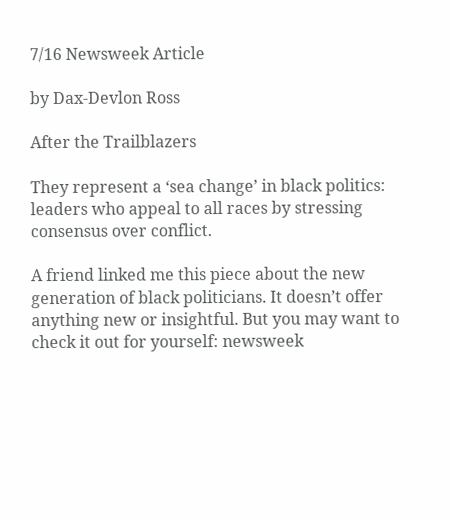7/16 Newsweek Article

by Dax-Devlon Ross

After the Trailblazers

They represent a ‘sea change’ in black politics: leaders who appeal to all races by stressing consensus over conflict.

A friend linked me this piece about the new generation of black politicians. It doesn’t offer anything new or insightful. But you may want to check it out for yourself: newsweek